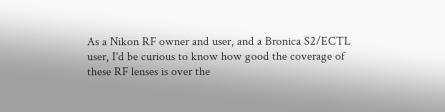As a Nikon RF owner and user, and a Bronica S2/ECTL user, I'd be curious to know how good the coverage of these RF lenses is over the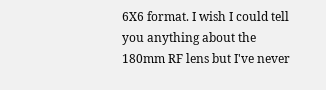6X6 format. I wish I could tell you anything about the 180mm RF lens but I've never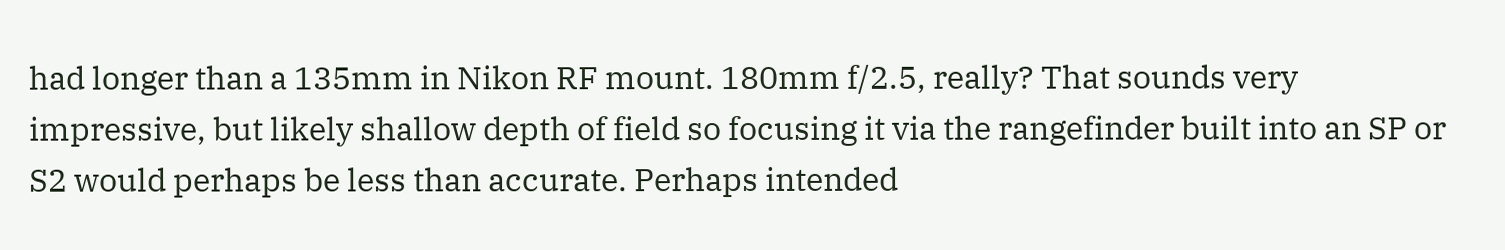had longer than a 135mm in Nikon RF mount. 180mm f/2.5, really? That sounds very impressive, but likely shallow depth of field so focusing it via the rangefinder built into an SP or S2 would perhaps be less than accurate. Perhaps intended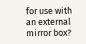for use with an external mirror box?